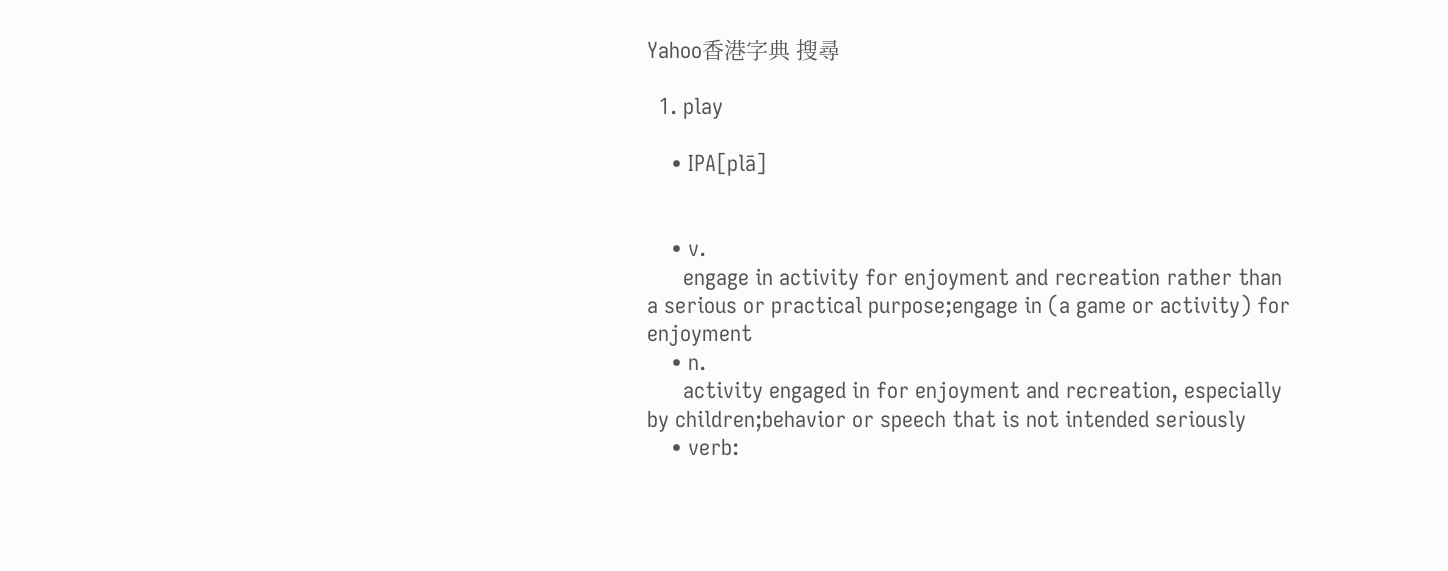Yahoo香港字典 搜尋

  1. play

    • IPA[plā]


    • v.
      engage in activity for enjoyment and recreation rather than a serious or practical purpose;engage in (a game or activity) for enjoyment
    • n.
      activity engaged in for enjoyment and recreation, especially by children;behavior or speech that is not intended seriously
    • verb: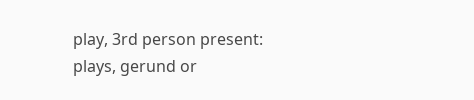play, 3rd person present: plays, gerund or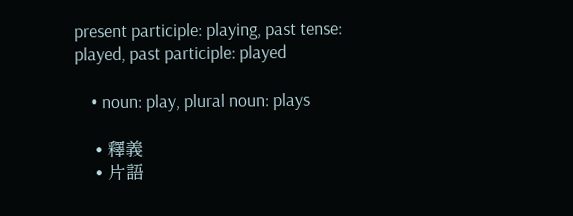present participle: playing, past tense: played, past participle: played

    • noun: play, plural noun: plays

    • 釋義
    • 片語